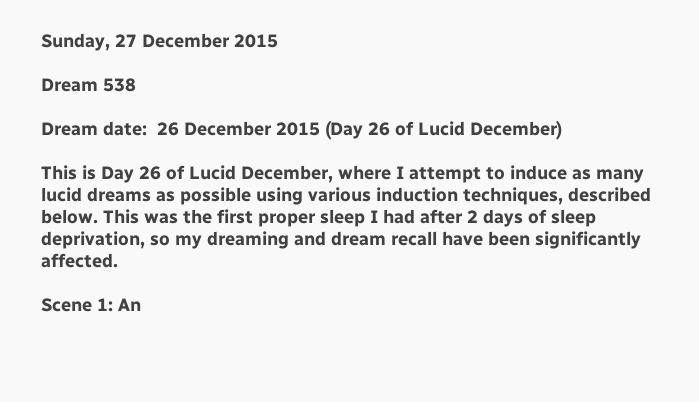Sunday, 27 December 2015

Dream 538

Dream date:  26 December 2015 (Day 26 of Lucid December)

This is Day 26 of Lucid December, where I attempt to induce as many lucid dreams as possible using various induction techniques, described below. This was the first proper sleep I had after 2 days of sleep deprivation, so my dreaming and dream recall have been significantly affected.

Scene 1: An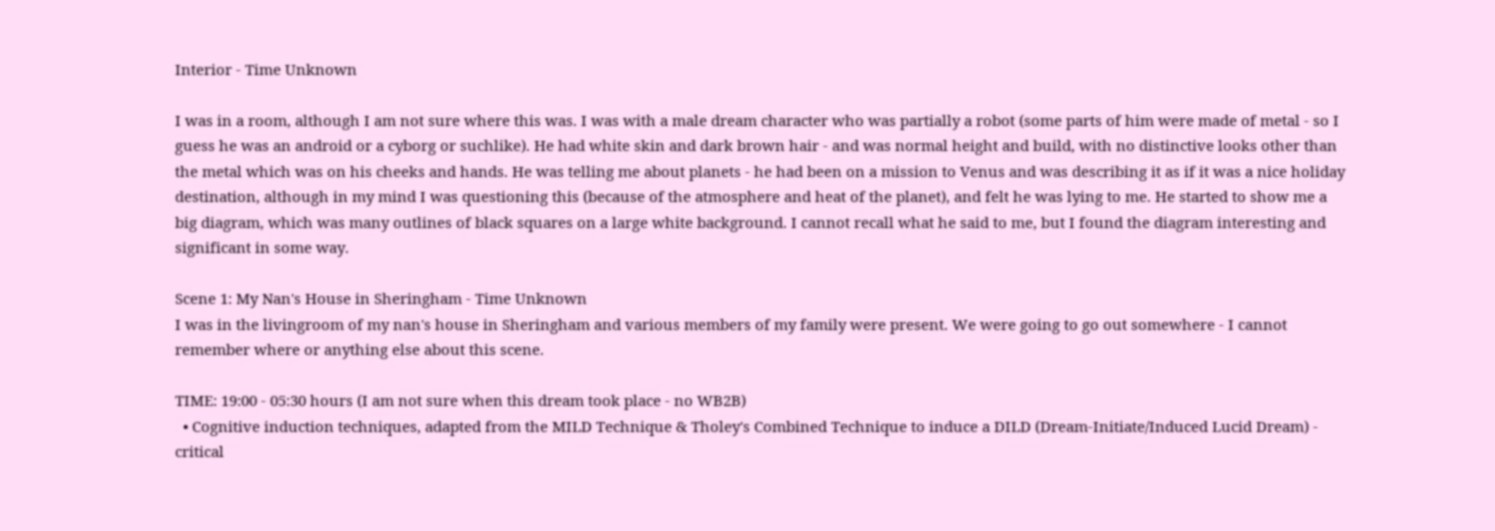Interior - Time Unknown

I was in a room, although I am not sure where this was. I was with a male dream character who was partially a robot (some parts of him were made of metal - so I guess he was an android or a cyborg or suchlike). He had white skin and dark brown hair - and was normal height and build, with no distinctive looks other than the metal which was on his cheeks and hands. He was telling me about planets - he had been on a mission to Venus and was describing it as if it was a nice holiday destination, although in my mind I was questioning this (because of the atmosphere and heat of the planet), and felt he was lying to me. He started to show me a big diagram, which was many outlines of black squares on a large white background. I cannot recall what he said to me, but I found the diagram interesting and significant in some way.

Scene 1: My Nan's House in Sheringham - Time Unknown
I was in the livingroom of my nan's house in Sheringham and various members of my family were present. We were going to go out somewhere - I cannot remember where or anything else about this scene.

TIME: 19:00 - 05:30 hours (I am not sure when this dream took place - no WB2B)
  • Cognitive induction techniques, adapted from the MILD Technique & Tholey's Combined Technique to induce a DILD (Dream-Initiate/Induced Lucid Dream) - critical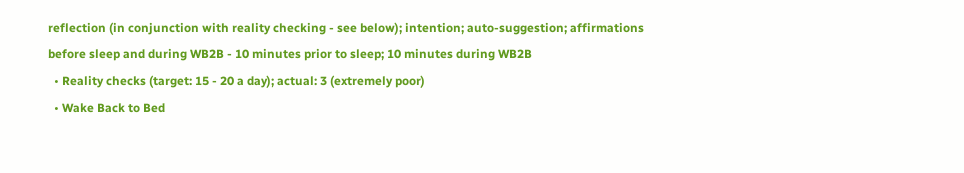reflection (in conjunction with reality checking - see below); intention; auto-suggestion; affirmations before sleep and during WB2B - 10 minutes prior to sleep; 10 minutes during WB2B
  • Reality checks (target: 15 - 20 a day); actual: 3 (extremely poor)
  • Wake Back to Bed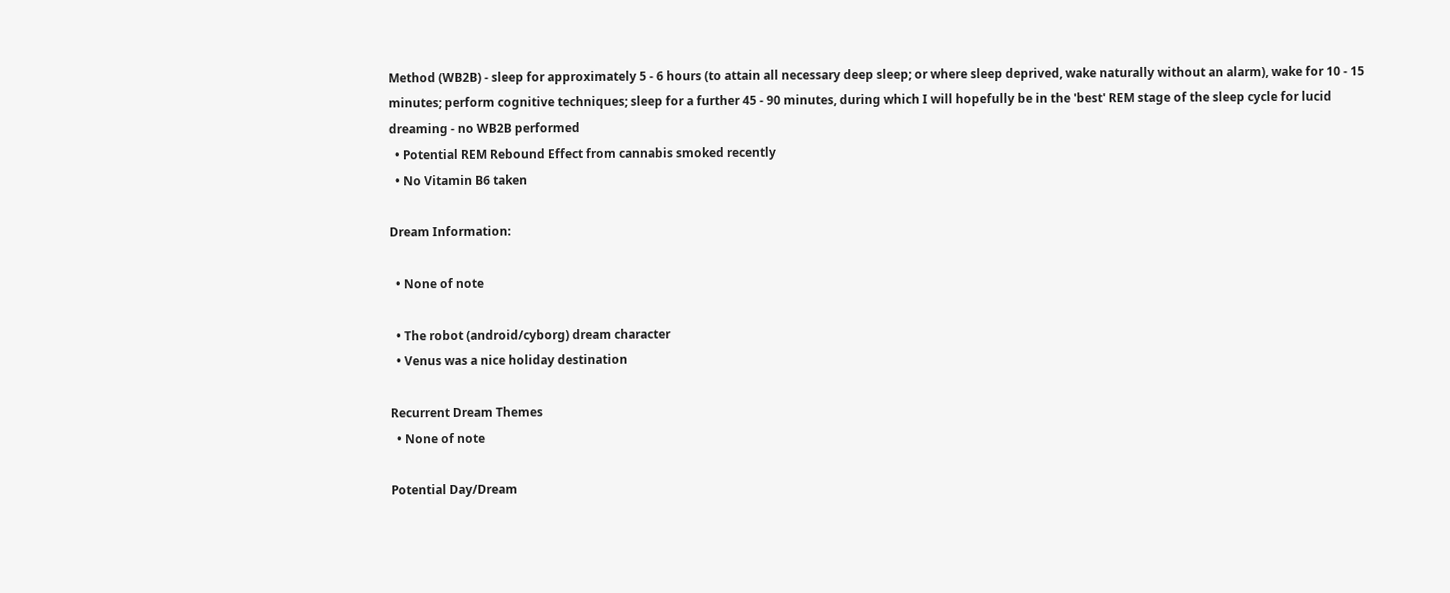Method (WB2B) - sleep for approximately 5 - 6 hours (to attain all necessary deep sleep; or where sleep deprived, wake naturally without an alarm), wake for 10 - 15 minutes; perform cognitive techniques; sleep for a further 45 - 90 minutes, during which I will hopefully be in the 'best' REM stage of the sleep cycle for lucid dreaming - no WB2B performed
  • Potential REM Rebound Effect from cannabis smoked recently
  • No Vitamin B6 taken

Dream Information:

  • None of note

  • The robot (android/cyborg) dream character
  • Venus was a nice holiday destination

Recurrent Dream Themes
  • None of note

Potential Day/Dream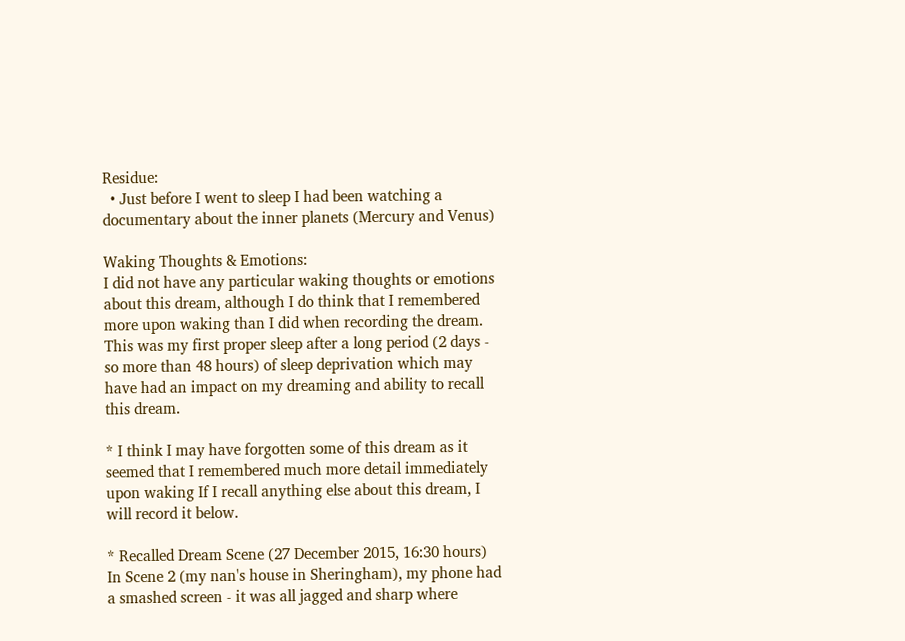Residue:
  • Just before I went to sleep I had been watching a documentary about the inner planets (Mercury and Venus)

Waking Thoughts & Emotions:
I did not have any particular waking thoughts or emotions about this dream, although I do think that I remembered more upon waking than I did when recording the dream. This was my first proper sleep after a long period (2 days - so more than 48 hours) of sleep deprivation which may have had an impact on my dreaming and ability to recall this dream.

* I think I may have forgotten some of this dream as it seemed that I remembered much more detail immediately upon waking If I recall anything else about this dream, I will record it below.

* Recalled Dream Scene (27 December 2015, 16:30 hours)
In Scene 2 (my nan's house in Sheringham), my phone had a smashed screen - it was all jagged and sharp where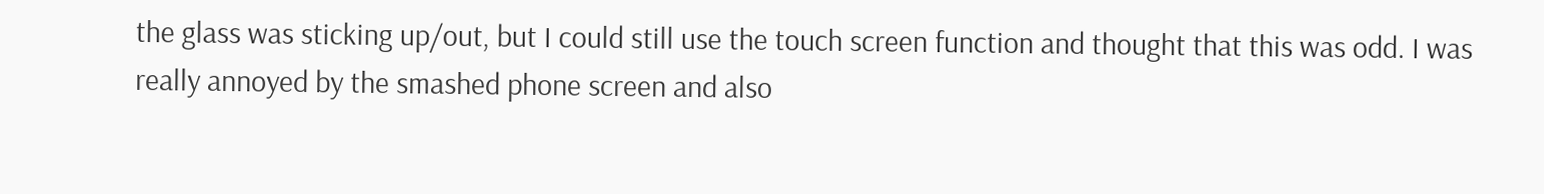the glass was sticking up/out, but I could still use the touch screen function and thought that this was odd. I was really annoyed by the smashed phone screen and also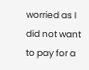worried as I did not want to pay for a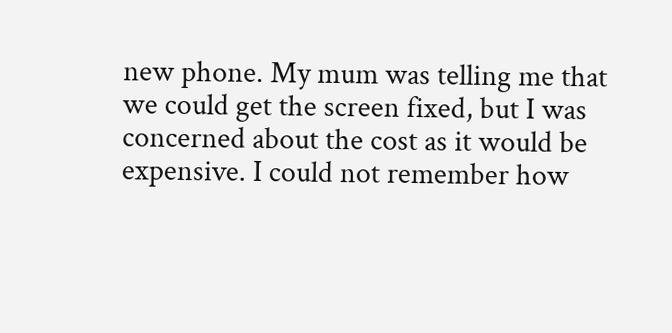new phone. My mum was telling me that we could get the screen fixed, but I was concerned about the cost as it would be expensive. I could not remember how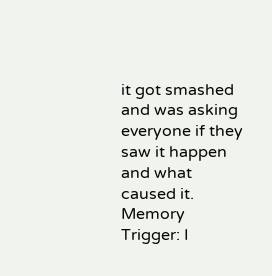it got smashed and was asking everyone if they saw it happen and what caused it.
Memory Trigger: I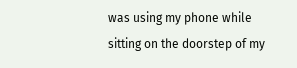was using my phone while sitting on the doorstep of my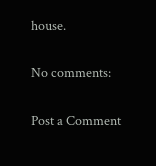house.

No comments:

Post a Comment